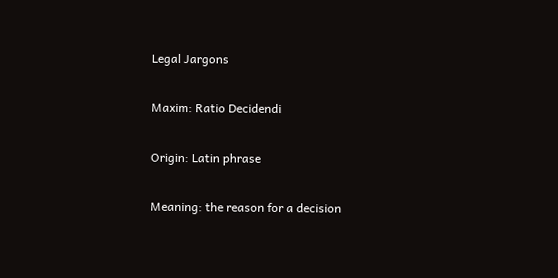Legal Jargons

Maxim: Ratio Decidendi

Origin: Latin phrase

Meaning: the reason for a decision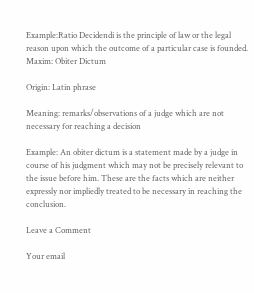Example:Ratio Decidendi is the principle of law or the legal reason upon which the outcome of a particular case is founded.
Maxim: Obiter Dictum

Origin: Latin phrase

Meaning: remarks/observations of a judge which are not necessary for reaching a decision

Example: An obiter dictum is a statement made by a judge in course of his judgment which may not be precisely relevant to the issue before him. These are the facts which are neither expressly nor impliedly treated to be necessary in reaching the conclusion.

Leave a Comment

Your email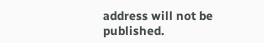address will not be published.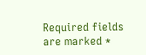Required fields are marked *